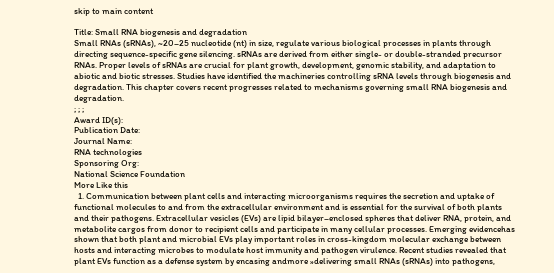skip to main content

Title: Small RNA biogenesis and degradation
Small RNAs (sRNAs), ~20–25 nucleotide (nt) in size, regulate various biological processes in plants through directing sequence-specific gene silencing. sRNAs are derived from either single- or double-stranded precursor RNAs. Proper levels of sRNAs are crucial for plant growth, development, genomic stability, and adaptation to abiotic and biotic stresses. Studies have identified the machineries controlling sRNA levels through biogenesis and degradation. This chapter covers recent progresses related to mechanisms governing small RNA biogenesis and degradation.
; ; ;
Award ID(s):
Publication Date:
Journal Name:
RNA technologies
Sponsoring Org:
National Science Foundation
More Like this
  1. Communication between plant cells and interacting microorganisms requires the secretion and uptake of functional molecules to and from the extracellular environment and is essential for the survival of both plants and their pathogens. Extracellular vesicles (EVs) are lipid bilayer–enclosed spheres that deliver RNA, protein, and metabolite cargos from donor to recipient cells and participate in many cellular processes. Emerging evidencehas shown that both plant and microbial EVs play important roles in cross-kingdom molecular exchange between hosts and interacting microbes to modulate host immunity and pathogen virulence. Recent studies revealed that plant EVs function as a defense system by encasing andmore »delivering small RNAs (sRNAs) into pathogens,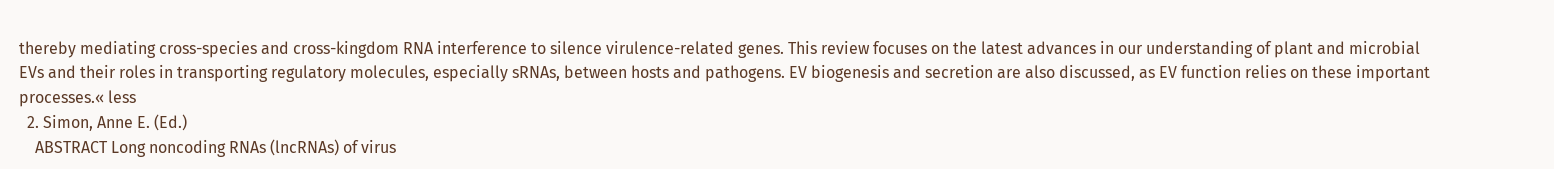thereby mediating cross-species and cross-kingdom RNA interference to silence virulence-related genes. This review focuses on the latest advances in our understanding of plant and microbial EVs and their roles in transporting regulatory molecules, especially sRNAs, between hosts and pathogens. EV biogenesis and secretion are also discussed, as EV function relies on these important processes.« less
  2. Simon, Anne E. (Ed.)
    ABSTRACT Long noncoding RNAs (lncRNAs) of virus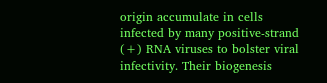origin accumulate in cells infected by many positive-strand (+) RNA viruses to bolster viral infectivity. Their biogenesis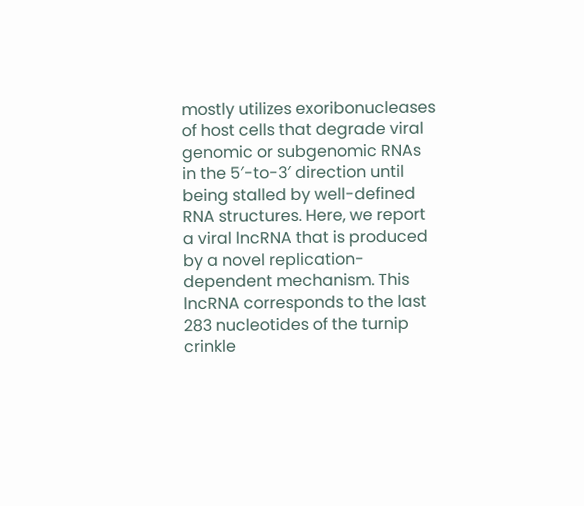mostly utilizes exoribonucleases of host cells that degrade viral genomic or subgenomic RNAs in the 5′-to-3′ direction until being stalled by well-defined RNA structures. Here, we report a viral lncRNA that is produced by a novel replication-dependent mechanism. This lncRNA corresponds to the last 283 nucleotides of the turnip crinkle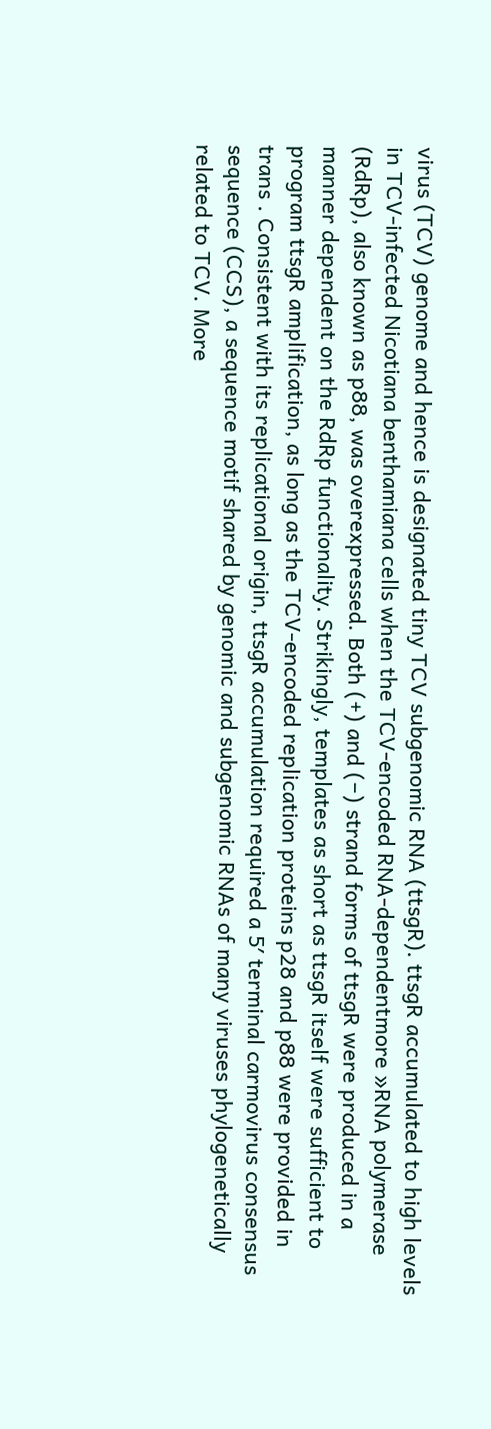virus (TCV) genome and hence is designated tiny TCV subgenomic RNA (ttsgR). ttsgR accumulated to high levels in TCV-infected Nicotiana benthamiana cells when the TCV-encoded RNA-dependentmore »RNA polymerase (RdRp), also known as p88, was overexpressed. Both (+) and (−) strand forms of ttsgR were produced in a manner dependent on the RdRp functionality. Strikingly, templates as short as ttsgR itself were sufficient to program ttsgR amplification, as long as the TCV-encoded replication proteins p28 and p88 were provided in trans . Consistent with its replicational origin, ttsgR accumulation required a 5′ terminal carmovirus consensus sequence (CCS), a sequence motif shared by genomic and subgenomic RNAs of many viruses phylogenetically related to TCV. More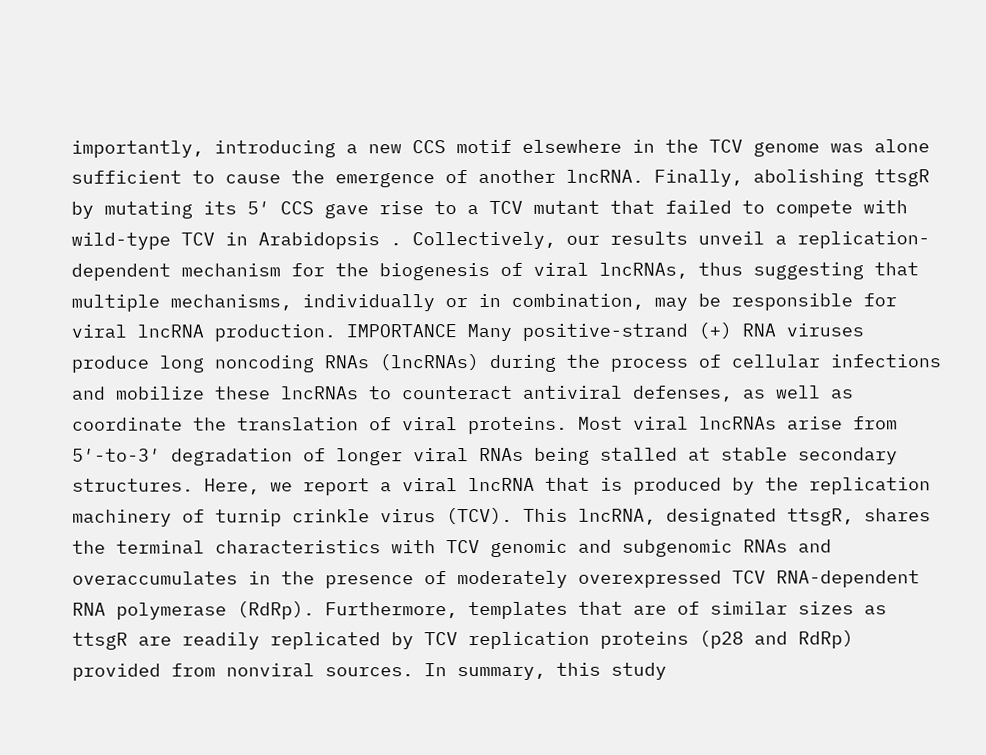importantly, introducing a new CCS motif elsewhere in the TCV genome was alone sufficient to cause the emergence of another lncRNA. Finally, abolishing ttsgR by mutating its 5′ CCS gave rise to a TCV mutant that failed to compete with wild-type TCV in Arabidopsis . Collectively, our results unveil a replication-dependent mechanism for the biogenesis of viral lncRNAs, thus suggesting that multiple mechanisms, individually or in combination, may be responsible for viral lncRNA production. IMPORTANCE Many positive-strand (+) RNA viruses produce long noncoding RNAs (lncRNAs) during the process of cellular infections and mobilize these lncRNAs to counteract antiviral defenses, as well as coordinate the translation of viral proteins. Most viral lncRNAs arise from 5′-to-3′ degradation of longer viral RNAs being stalled at stable secondary structures. Here, we report a viral lncRNA that is produced by the replication machinery of turnip crinkle virus (TCV). This lncRNA, designated ttsgR, shares the terminal characteristics with TCV genomic and subgenomic RNAs and overaccumulates in the presence of moderately overexpressed TCV RNA-dependent RNA polymerase (RdRp). Furthermore, templates that are of similar sizes as ttsgR are readily replicated by TCV replication proteins (p28 and RdRp) provided from nonviral sources. In summary, this study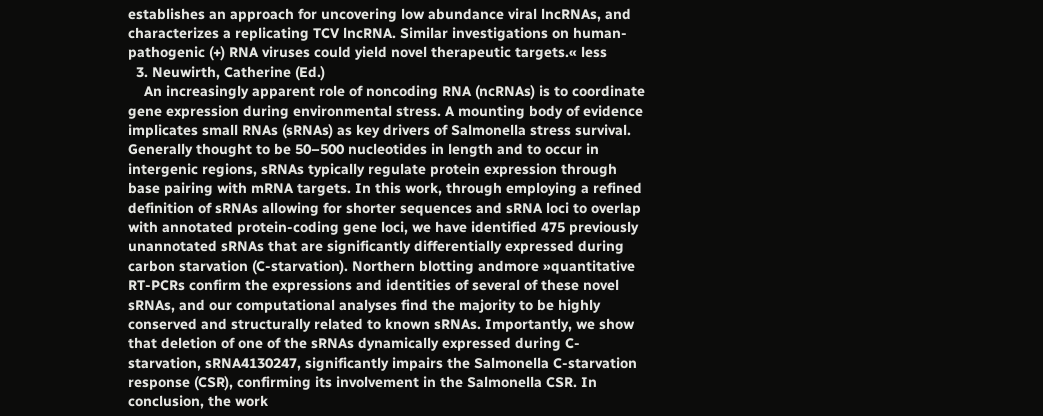establishes an approach for uncovering low abundance viral lncRNAs, and characterizes a replicating TCV lncRNA. Similar investigations on human-pathogenic (+) RNA viruses could yield novel therapeutic targets.« less
  3. Neuwirth, Catherine (Ed.)
    An increasingly apparent role of noncoding RNA (ncRNAs) is to coordinate gene expression during environmental stress. A mounting body of evidence implicates small RNAs (sRNAs) as key drivers of Salmonella stress survival. Generally thought to be 50–500 nucleotides in length and to occur in intergenic regions, sRNAs typically regulate protein expression through base pairing with mRNA targets. In this work, through employing a refined definition of sRNAs allowing for shorter sequences and sRNA loci to overlap with annotated protein-coding gene loci, we have identified 475 previously unannotated sRNAs that are significantly differentially expressed during carbon starvation (C-starvation). Northern blotting andmore »quantitative RT-PCRs confirm the expressions and identities of several of these novel sRNAs, and our computational analyses find the majority to be highly conserved and structurally related to known sRNAs. Importantly, we show that deletion of one of the sRNAs dynamically expressed during C-starvation, sRNA4130247, significantly impairs the Salmonella C-starvation response (CSR), confirming its involvement in the Salmonella CSR. In conclusion, the work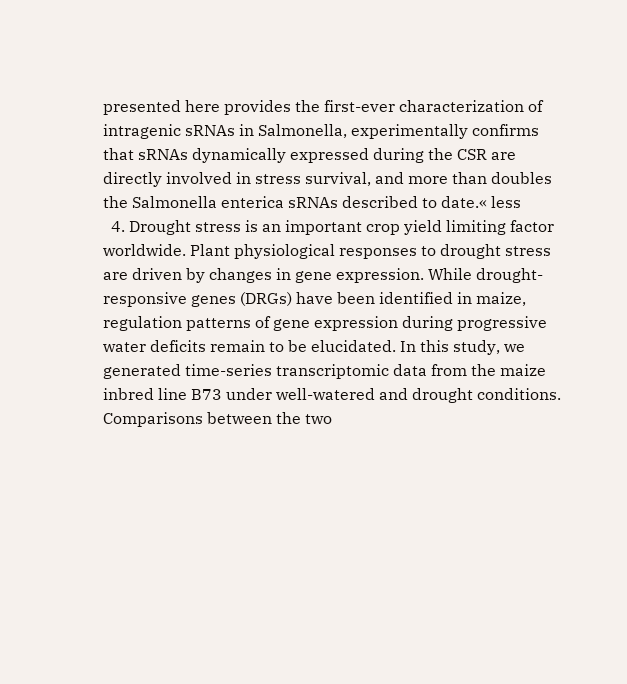presented here provides the first-ever characterization of intragenic sRNAs in Salmonella, experimentally confirms that sRNAs dynamically expressed during the CSR are directly involved in stress survival, and more than doubles the Salmonella enterica sRNAs described to date.« less
  4. Drought stress is an important crop yield limiting factor worldwide. Plant physiological responses to drought stress are driven by changes in gene expression. While drought-responsive genes (DRGs) have been identified in maize, regulation patterns of gene expression during progressive water deficits remain to be elucidated. In this study, we generated time-series transcriptomic data from the maize inbred line B73 under well-watered and drought conditions. Comparisons between the two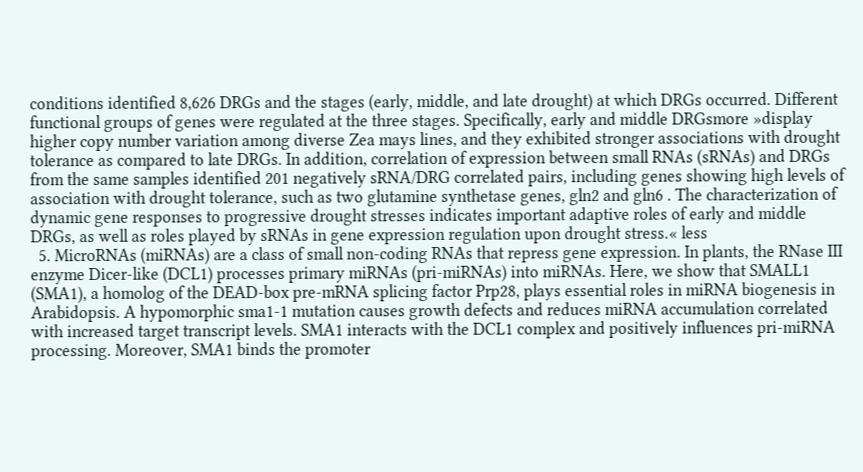conditions identified 8,626 DRGs and the stages (early, middle, and late drought) at which DRGs occurred. Different functional groups of genes were regulated at the three stages. Specifically, early and middle DRGsmore »display higher copy number variation among diverse Zea mays lines, and they exhibited stronger associations with drought tolerance as compared to late DRGs. In addition, correlation of expression between small RNAs (sRNAs) and DRGs from the same samples identified 201 negatively sRNA/DRG correlated pairs, including genes showing high levels of association with drought tolerance, such as two glutamine synthetase genes, gln2 and gln6 . The characterization of dynamic gene responses to progressive drought stresses indicates important adaptive roles of early and middle DRGs, as well as roles played by sRNAs in gene expression regulation upon drought stress.« less
  5. MicroRNAs (miRNAs) are a class of small non-coding RNAs that repress gene expression. In plants, the RNase III enzyme Dicer-like (DCL1) processes primary miRNAs (pri-miRNAs) into miRNAs. Here, we show that SMALL1 (SMA1), a homolog of the DEAD-box pre-mRNA splicing factor Prp28, plays essential roles in miRNA biogenesis in Arabidopsis. A hypomorphic sma1-1 mutation causes growth defects and reduces miRNA accumulation correlated with increased target transcript levels. SMA1 interacts with the DCL1 complex and positively influences pri-miRNA processing. Moreover, SMA1 binds the promoter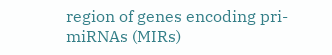region of genes encoding pri-miRNAs (MIRs)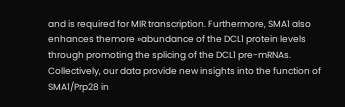and is required for MIR transcription. Furthermore, SMA1 also enhances themore »abundance of the DCL1 protein levels through promoting the splicing of the DCL1 pre-mRNAs. Collectively, our data provide new insights into the function of SMA1/Prp28 in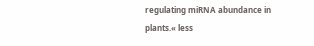regulating miRNA abundance in plants.« less